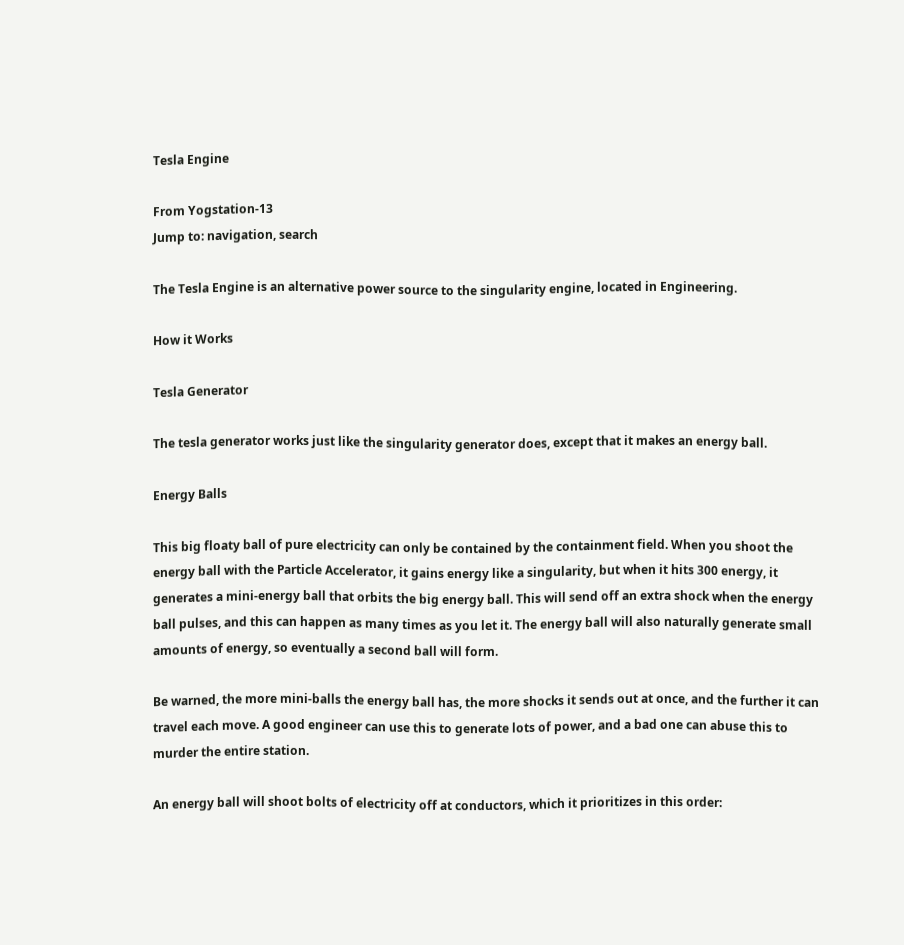Tesla Engine

From Yogstation-13
Jump to: navigation, search

The Tesla Engine is an alternative power source to the singularity engine, located in Engineering.

How it Works

Tesla Generator

The tesla generator works just like the singularity generator does, except that it makes an energy ball.

Energy Balls

This big floaty ball of pure electricity can only be contained by the containment field. When you shoot the energy ball with the Particle Accelerator, it gains energy like a singularity, but when it hits 300 energy, it generates a mini-energy ball that orbits the big energy ball. This will send off an extra shock when the energy ball pulses, and this can happen as many times as you let it. The energy ball will also naturally generate small amounts of energy, so eventually a second ball will form.

Be warned, the more mini-balls the energy ball has, the more shocks it sends out at once, and the further it can travel each move. A good engineer can use this to generate lots of power, and a bad one can abuse this to murder the entire station.

An energy ball will shoot bolts of electricity off at conductors, which it prioritizes in this order: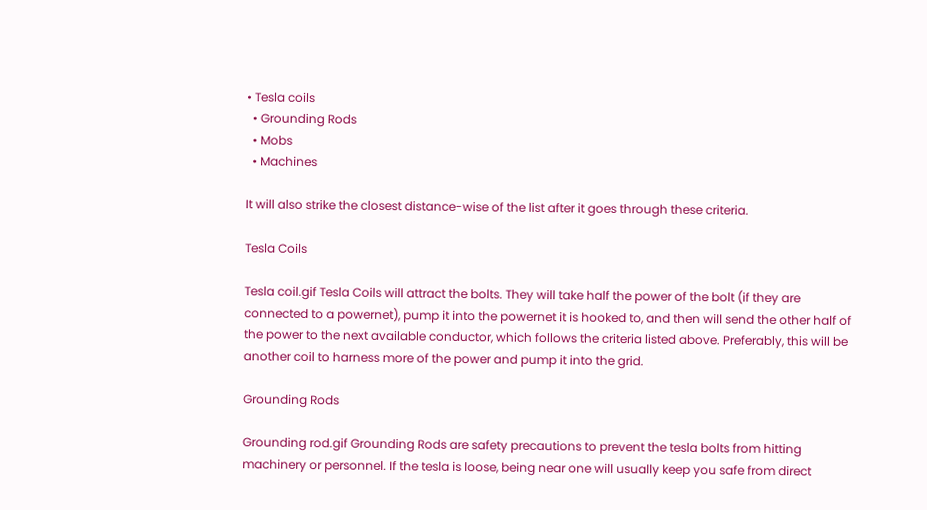• Tesla coils
  • Grounding Rods
  • Mobs
  • Machines

It will also strike the closest distance-wise of the list after it goes through these criteria.

Tesla Coils

Tesla coil.gif Tesla Coils will attract the bolts. They will take half the power of the bolt (if they are connected to a powernet), pump it into the powernet it is hooked to, and then will send the other half of the power to the next available conductor, which follows the criteria listed above. Preferably, this will be another coil to harness more of the power and pump it into the grid.

Grounding Rods

Grounding rod.gif Grounding Rods are safety precautions to prevent the tesla bolts from hitting machinery or personnel. If the tesla is loose, being near one will usually keep you safe from direct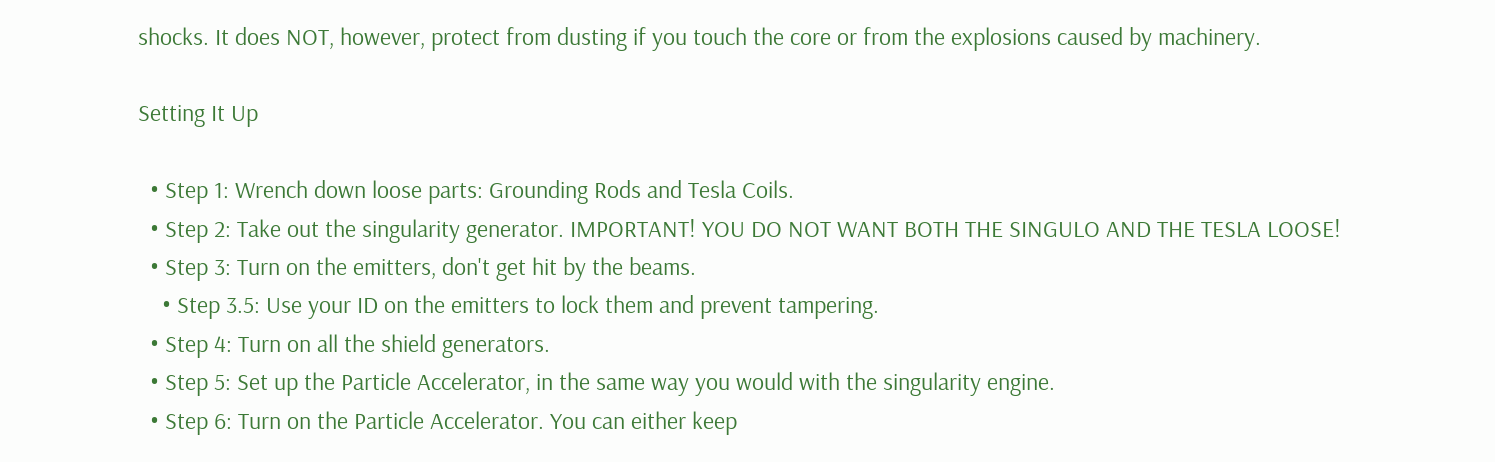shocks. It does NOT, however, protect from dusting if you touch the core or from the explosions caused by machinery.

Setting It Up

  • Step 1: Wrench down loose parts: Grounding Rods and Tesla Coils.
  • Step 2: Take out the singularity generator. IMPORTANT! YOU DO NOT WANT BOTH THE SINGULO AND THE TESLA LOOSE!
  • Step 3: Turn on the emitters, don't get hit by the beams.
    • Step 3.5: Use your ID on the emitters to lock them and prevent tampering.
  • Step 4: Turn on all the shield generators.
  • Step 5: Set up the Particle Accelerator, in the same way you would with the singularity engine.
  • Step 6: Turn on the Particle Accelerator. You can either keep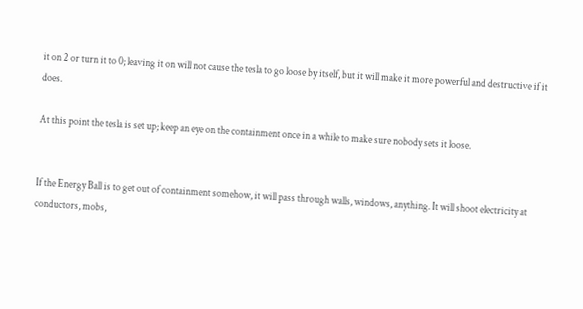it on 2 or turn it to 0; leaving it on will not cause the tesla to go loose by itself, but it will make it more powerful and destructive if it does.

At this point the tesla is set up; keep an eye on the containment once in a while to make sure nobody sets it loose.


If the Energy Ball is to get out of containment somehow, it will pass through walls, windows, anything. It will shoot electricity at conductors, mobs,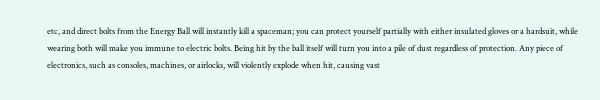etc, and direct bolts from the Energy Ball will instantly kill a spaceman; you can protect yourself partially with either insulated gloves or a hardsuit, while wearing both will make you immune to electric bolts. Being hit by the ball itself will turn you into a pile of dust regardless of protection. Any piece of electronics, such as consoles, machines, or airlocks, will violently explode when hit, causing vast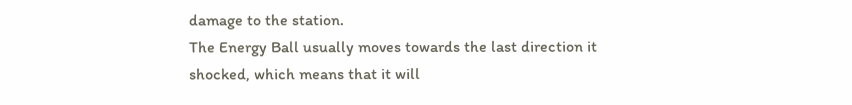damage to the station.
The Energy Ball usually moves towards the last direction it shocked, which means that it will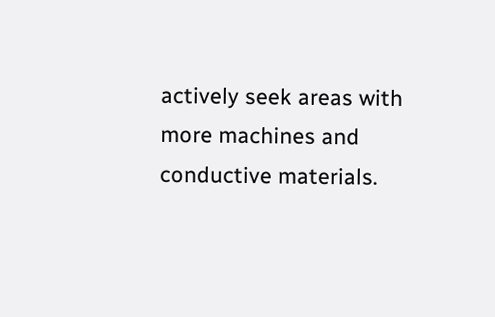actively seek areas with more machines and conductive materials.